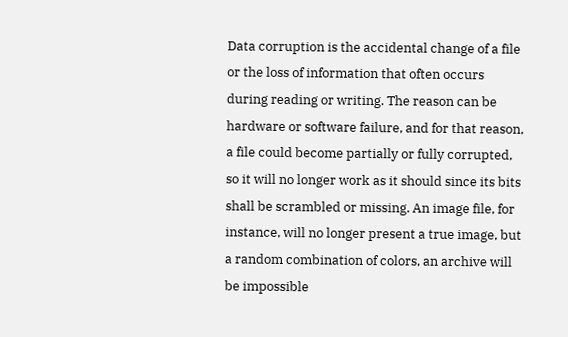Data corruption is the accidental change of a file or the loss of information that often occurs during reading or writing. The reason can be hardware or software failure, and for that reason, a file could become partially or fully corrupted, so it will no longer work as it should since its bits shall be scrambled or missing. An image file, for instance, will no longer present a true image, but a random combination of colors, an archive will be impossible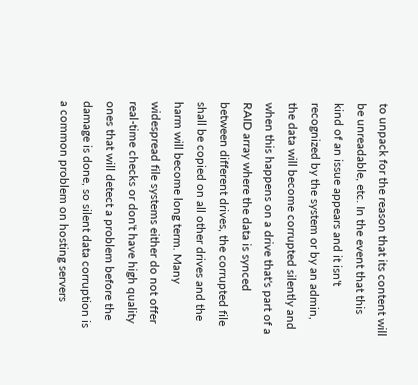to unpack for the reason that its content will be unreadable, etc. In the event that this kind of an issue appears and it isn't recognized by the system or by an admin, the data will become corrupted silently and when this happens on a drive that's part of a RAID array where the data is synced between different drives, the corrupted file shall be copied on all other drives and the harm will become long term. Many widespread file systems either do not offer real-time checks or don't have high quality ones that will detect a problem before the damage is done, so silent data corruption is a common problem on hosting servers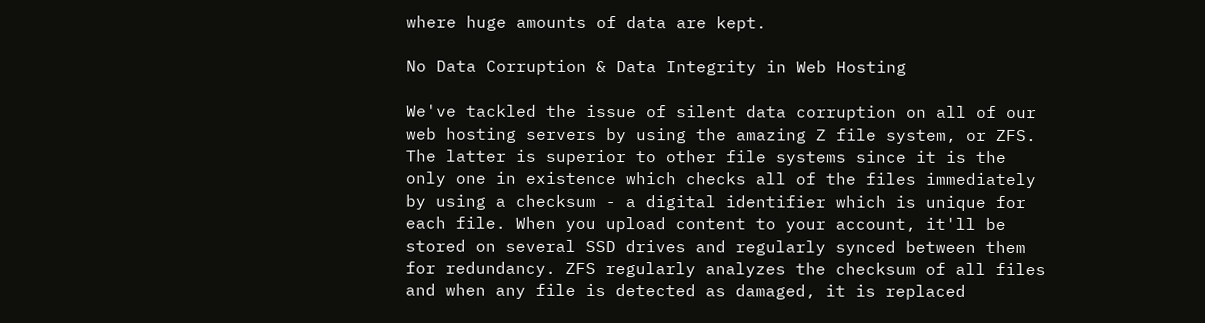where huge amounts of data are kept.

No Data Corruption & Data Integrity in Web Hosting

We've tackled the issue of silent data corruption on all of our web hosting servers by using the amazing Z file system, or ZFS. The latter is superior to other file systems since it is the only one in existence which checks all of the files immediately by using a checksum - a digital identifier which is unique for each file. When you upload content to your account, it'll be stored on several SSD drives and regularly synced between them for redundancy. ZFS regularly analyzes the checksum of all files and when any file is detected as damaged, it is replaced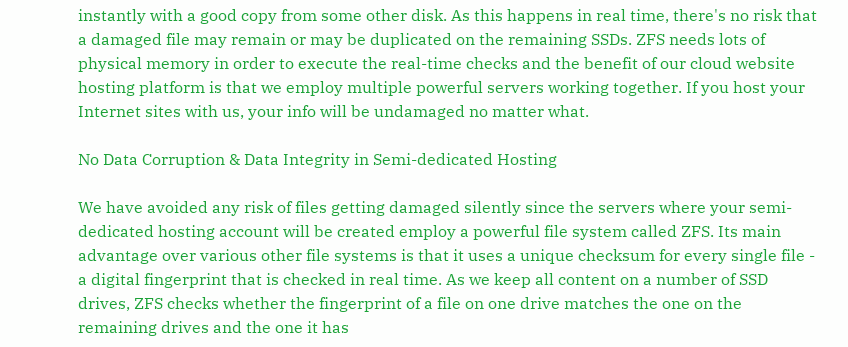instantly with a good copy from some other disk. As this happens in real time, there's no risk that a damaged file may remain or may be duplicated on the remaining SSDs. ZFS needs lots of physical memory in order to execute the real-time checks and the benefit of our cloud website hosting platform is that we employ multiple powerful servers working together. If you host your Internet sites with us, your info will be undamaged no matter what.

No Data Corruption & Data Integrity in Semi-dedicated Hosting

We have avoided any risk of files getting damaged silently since the servers where your semi-dedicated hosting account will be created employ a powerful file system called ZFS. Its main advantage over various other file systems is that it uses a unique checksum for every single file - a digital fingerprint that is checked in real time. As we keep all content on a number of SSD drives, ZFS checks whether the fingerprint of a file on one drive matches the one on the remaining drives and the one it has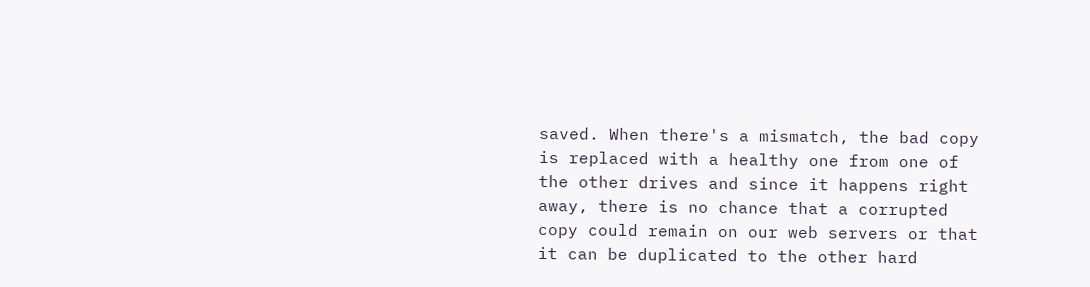saved. When there's a mismatch, the bad copy is replaced with a healthy one from one of the other drives and since it happens right away, there is no chance that a corrupted copy could remain on our web servers or that it can be duplicated to the other hard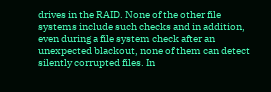drives in the RAID. None of the other file systems include such checks and in addition, even during a file system check after an unexpected blackout, none of them can detect silently corrupted files. In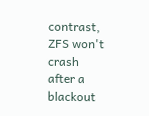contrast, ZFS won't crash after a blackout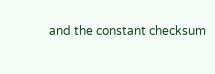and the constant checksum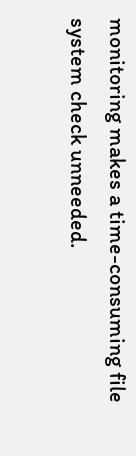monitoring makes a time-consuming file system check unneeded.